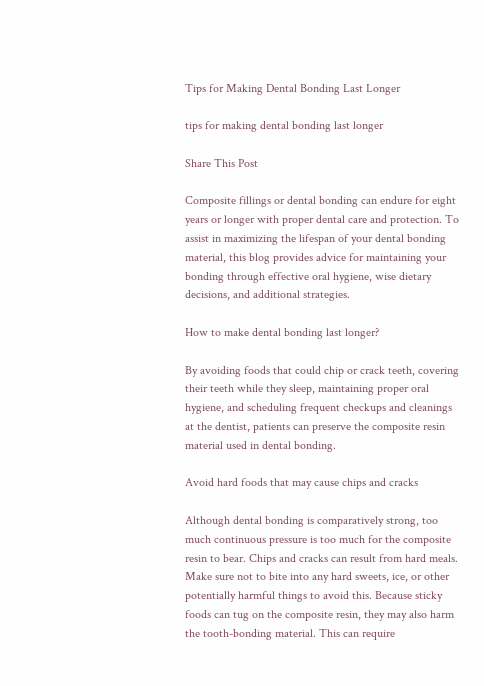Tips for Making Dental Bonding Last Longer

tips for making dental bonding last longer

Share This Post

Composite fillings or dental bonding can endure for eight years or longer with proper dental care and protection. To assist in maximizing the lifespan of your dental bonding material, this blog provides advice for maintaining your bonding through effective oral hygiene, wise dietary decisions, and additional strategies.

How to make dental bonding last longer?

By avoiding foods that could chip or crack teeth, covering their teeth while they sleep, maintaining proper oral hygiene, and scheduling frequent checkups and cleanings at the dentist, patients can preserve the composite resin material used in dental bonding.

Avoid hard foods that may cause chips and cracks

Although dental bonding is comparatively strong, too much continuous pressure is too much for the composite resin to bear. Chips and cracks can result from hard meals. Make sure not to bite into any hard sweets, ice, or other potentially harmful things to avoid this. Because sticky foods can tug on the composite resin, they may also harm the tooth-bonding material. This can require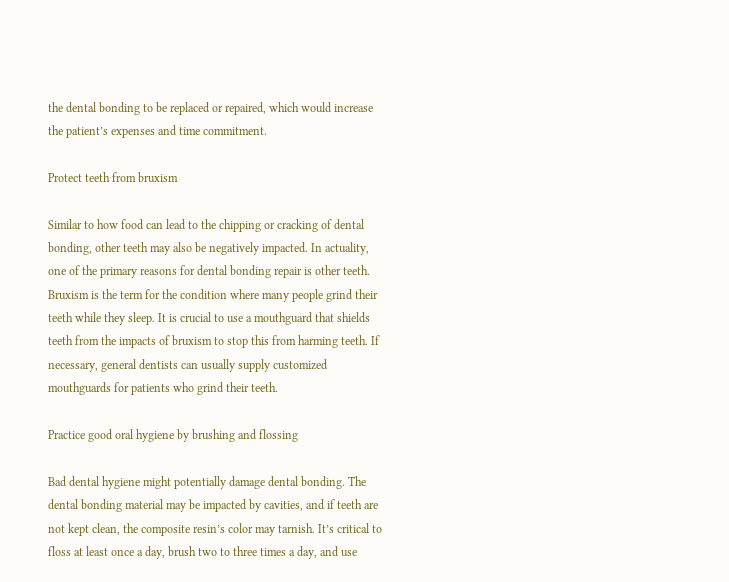the dental bonding to be replaced or repaired, which would increase the patient’s expenses and time commitment.

Protect teeth from bruxism

Similar to how food can lead to the chipping or cracking of dental bonding, other teeth may also be negatively impacted. In actuality, one of the primary reasons for dental bonding repair is other teeth. Bruxism is the term for the condition where many people grind their teeth while they sleep. It is crucial to use a mouthguard that shields teeth from the impacts of bruxism to stop this from harming teeth. If necessary, general dentists can usually supply customized mouthguards for patients who grind their teeth.

Practice good oral hygiene by brushing and flossing

Bad dental hygiene might potentially damage dental bonding. The dental bonding material may be impacted by cavities, and if teeth are not kept clean, the composite resin’s color may tarnish. It’s critical to floss at least once a day, brush two to three times a day, and use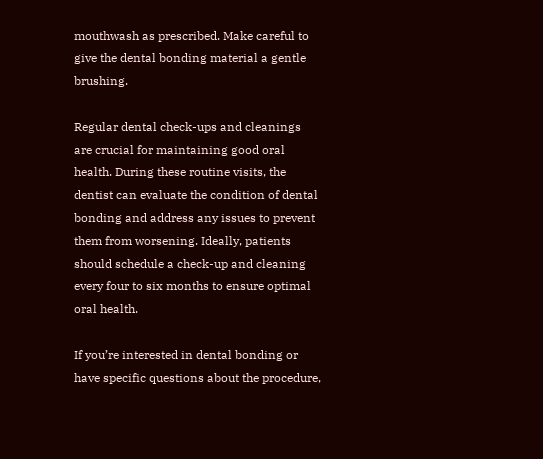mouthwash as prescribed. Make careful to give the dental bonding material a gentle brushing.

Regular dental check-ups and cleanings are crucial for maintaining good oral health. During these routine visits, the dentist can evaluate the condition of dental bonding and address any issues to prevent them from worsening. Ideally, patients should schedule a check-up and cleaning every four to six months to ensure optimal oral health.

If you’re interested in dental bonding or have specific questions about the procedure,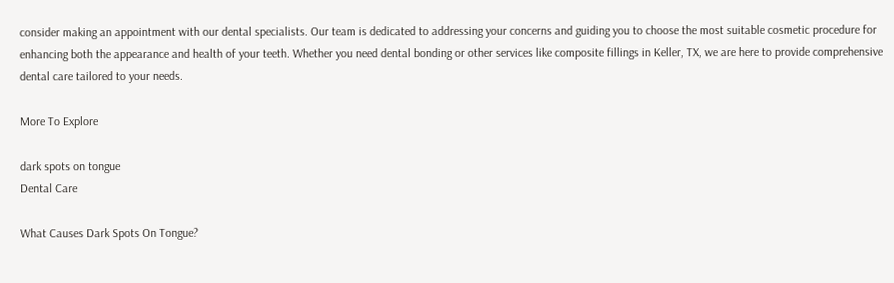consider making an appointment with our dental specialists. Our team is dedicated to addressing your concerns and guiding you to choose the most suitable cosmetic procedure for enhancing both the appearance and health of your teeth. Whether you need dental bonding or other services like composite fillings in Keller, TX, we are here to provide comprehensive dental care tailored to your needs.

More To Explore

dark spots on tongue
Dental Care

What Causes Dark Spots On Tongue?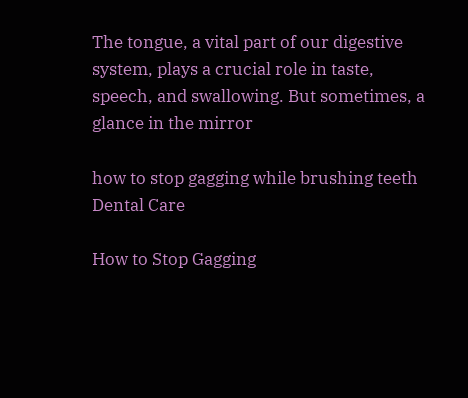The tongue, a vital part of our digestive system, plays a crucial role in taste, speech, and swallowing. But sometimes, a glance in the mirror

how to stop gagging while brushing teeth
Dental Care

How to Stop Gagging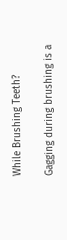While Brushing Teeth?

Gagging during brushing is a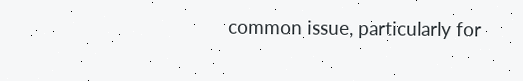common issue, particularly for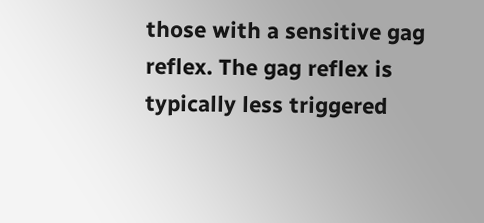those with a sensitive gag reflex. The gag reflex is typically less triggered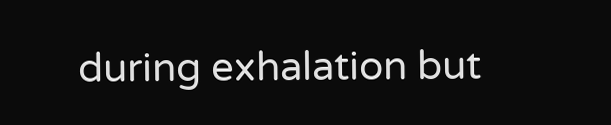during exhalation but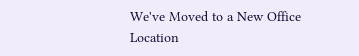We've Moved to a New Office Location